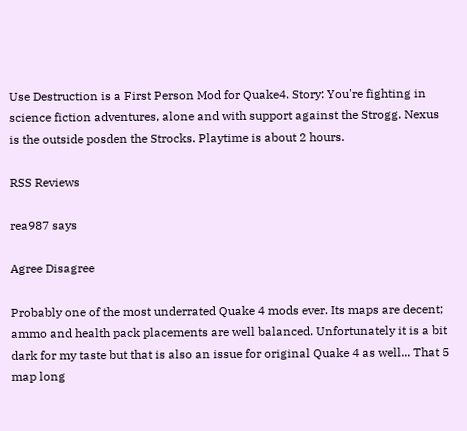Use Destruction is a First Person Mod for Quake4. Story: You're fighting in science fiction adventures, alone and with support against the Strogg. Nexus is the outside posden the Strocks. Playtime is about 2 hours.

RSS Reviews

rea987 says

Agree Disagree

Probably one of the most underrated Quake 4 mods ever. Its maps are decent; ammo and health pack placements are well balanced. Unfortunately it is a bit dark for my taste but that is also an issue for original Quake 4 as well... That 5 map long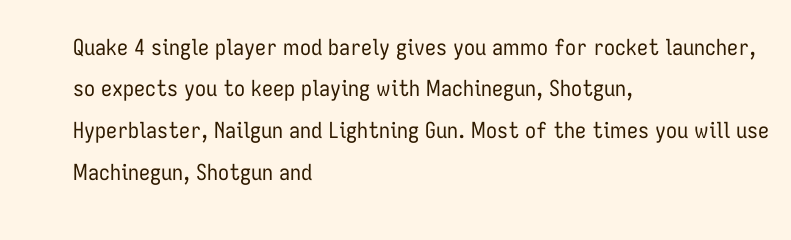Quake 4 single player mod barely gives you ammo for rocket launcher, so expects you to keep playing with Machinegun, Shotgun, Hyperblaster, Nailgun and Lightning Gun. Most of the times you will use Machinegun, Shotgun and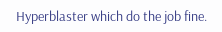Hyperblaster which do the job fine.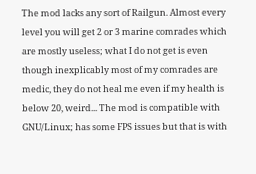The mod lacks any sort of Railgun. Almost every level you will get 2 or 3 marine comrades which are mostly useless; what I do not get is even though inexplicably most of my comrades are medic, they do not heal me even if my health is below 20, weird... The mod is compatible with GNU/Linux; has some FPS issues but that is with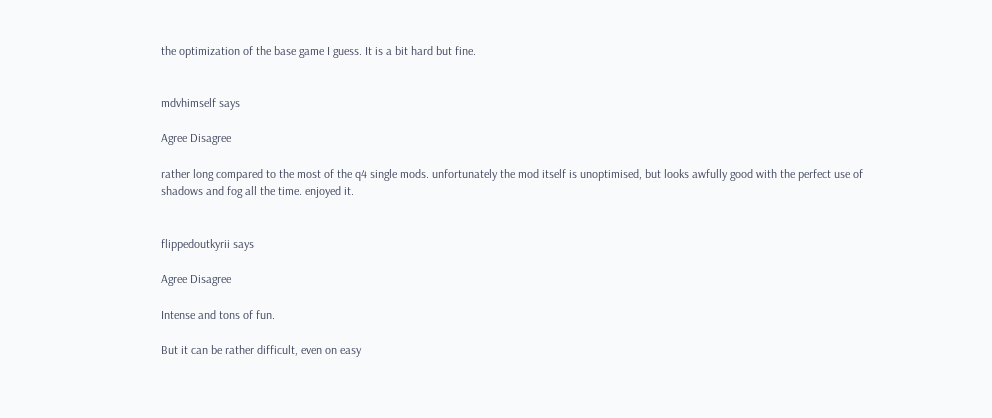the optimization of the base game I guess. It is a bit hard but fine.


mdvhimself says

Agree Disagree

rather long compared to the most of the q4 single mods. unfortunately the mod itself is unoptimised, but looks awfully good with the perfect use of shadows and fog all the time. enjoyed it.


flippedoutkyrii says

Agree Disagree

Intense and tons of fun.

But it can be rather difficult, even on easy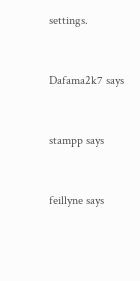settings.


Dafama2k7 says


stampp says


feillyne says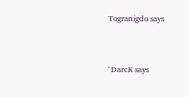Togranigdo says


`DarcK says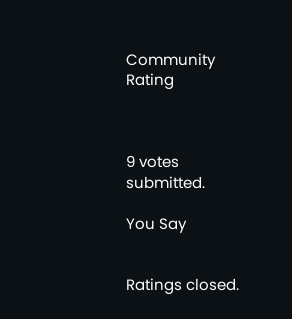Community Rating



9 votes submitted.

You Say


Ratings closed.